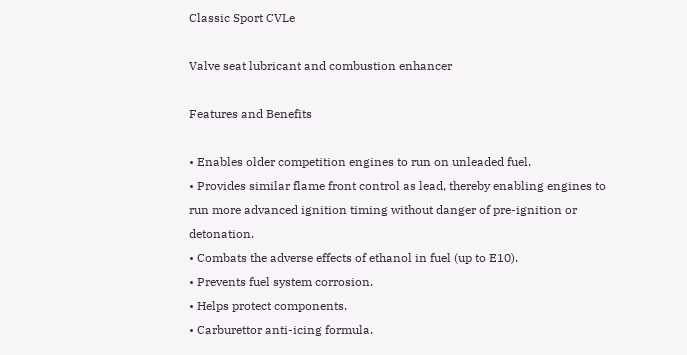Classic Sport CVLe

Valve seat lubricant and combustion enhancer

Features and Benefits

• Enables older competition engines to run on unleaded fuel.
• Provides similar flame front control as lead, thereby enabling engines to run more advanced ignition timing without danger of pre-ignition or detonation.
• Combats the adverse effects of ethanol in fuel (up to E10).
• Prevents fuel system corrosion.
• Helps protect components.
• Carburettor anti-icing formula.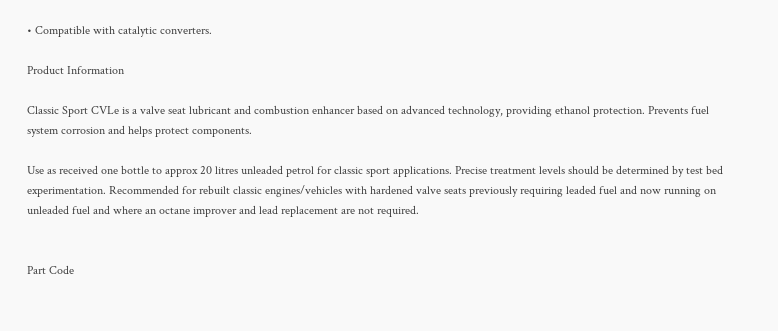• Compatible with catalytic converters.

Product Information

Classic Sport CVLe is a valve seat lubricant and combustion enhancer based on advanced technology, providing ethanol protection. Prevents fuel system corrosion and helps protect components.

Use as received one bottle to approx 20 litres unleaded petrol for classic sport applications. Precise treatment levels should be determined by test bed experimentation. Recommended for rebuilt classic engines/vehicles with hardened valve seats previously requiring leaded fuel and now running on unleaded fuel and where an octane improver and lead replacement are not required.


Part Code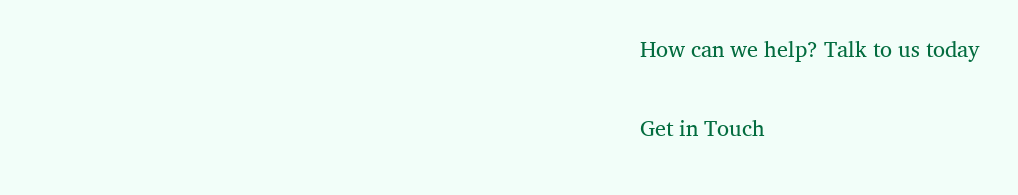How can we help? Talk to us today

Get in Touch